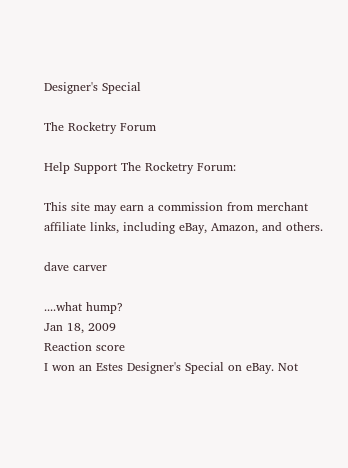Designer's Special

The Rocketry Forum

Help Support The Rocketry Forum:

This site may earn a commission from merchant affiliate links, including eBay, Amazon, and others.

dave carver

....what hump?
Jan 18, 2009
Reaction score
I won an Estes Designer's Special on eBay. Not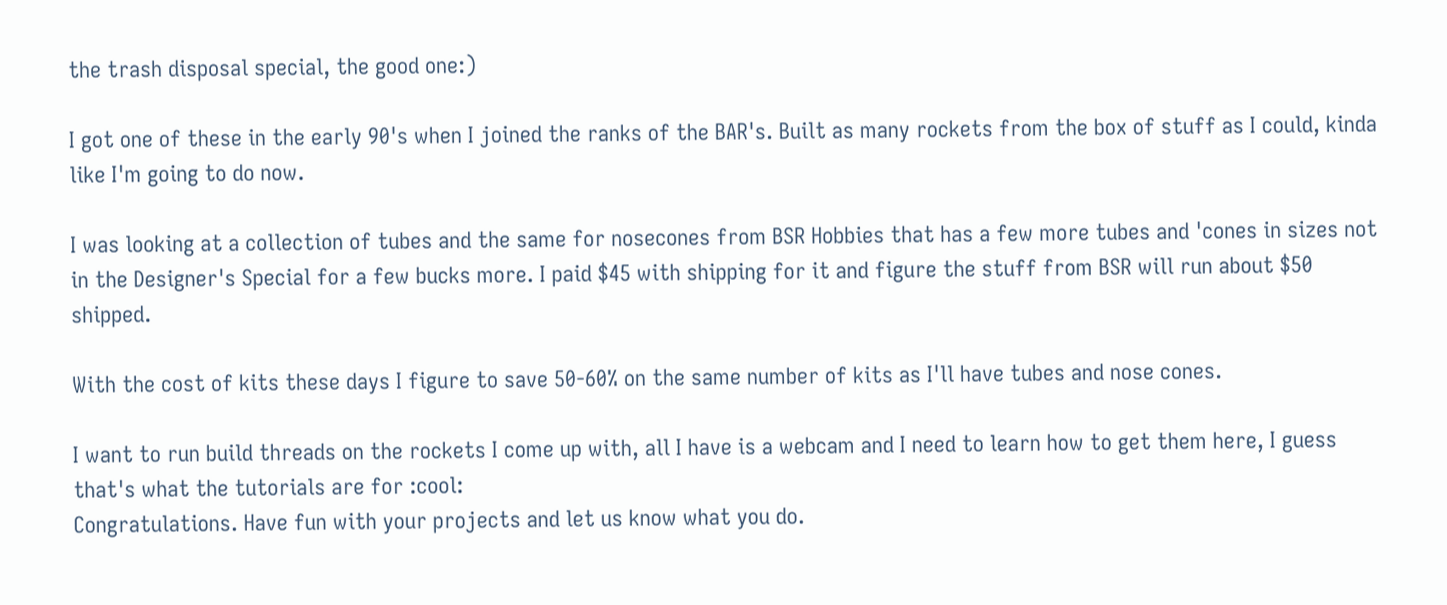the trash disposal special, the good one:)

I got one of these in the early 90's when I joined the ranks of the BAR's. Built as many rockets from the box of stuff as I could, kinda like I'm going to do now.

I was looking at a collection of tubes and the same for nosecones from BSR Hobbies that has a few more tubes and 'cones in sizes not in the Designer's Special for a few bucks more. I paid $45 with shipping for it and figure the stuff from BSR will run about $50 shipped.

With the cost of kits these days I figure to save 50-60% on the same number of kits as I'll have tubes and nose cones.

I want to run build threads on the rockets I come up with, all I have is a webcam and I need to learn how to get them here, I guess that's what the tutorials are for :cool:
Congratulations. Have fun with your projects and let us know what you do.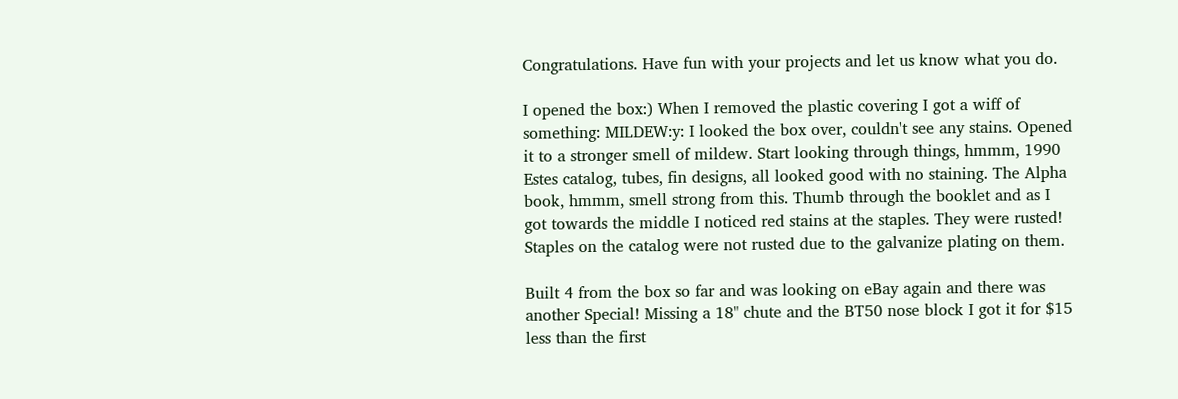Congratulations. Have fun with your projects and let us know what you do.

I opened the box:) When I removed the plastic covering I got a wiff of something: MILDEW:y: I looked the box over, couldn't see any stains. Opened it to a stronger smell of mildew. Start looking through things, hmmm, 1990 Estes catalog, tubes, fin designs, all looked good with no staining. The Alpha book, hmmm, smell strong from this. Thumb through the booklet and as I got towards the middle I noticed red stains at the staples. They were rusted! Staples on the catalog were not rusted due to the galvanize plating on them.

Built 4 from the box so far and was looking on eBay again and there was another Special! Missing a 18" chute and the BT50 nose block I got it for $15 less than the first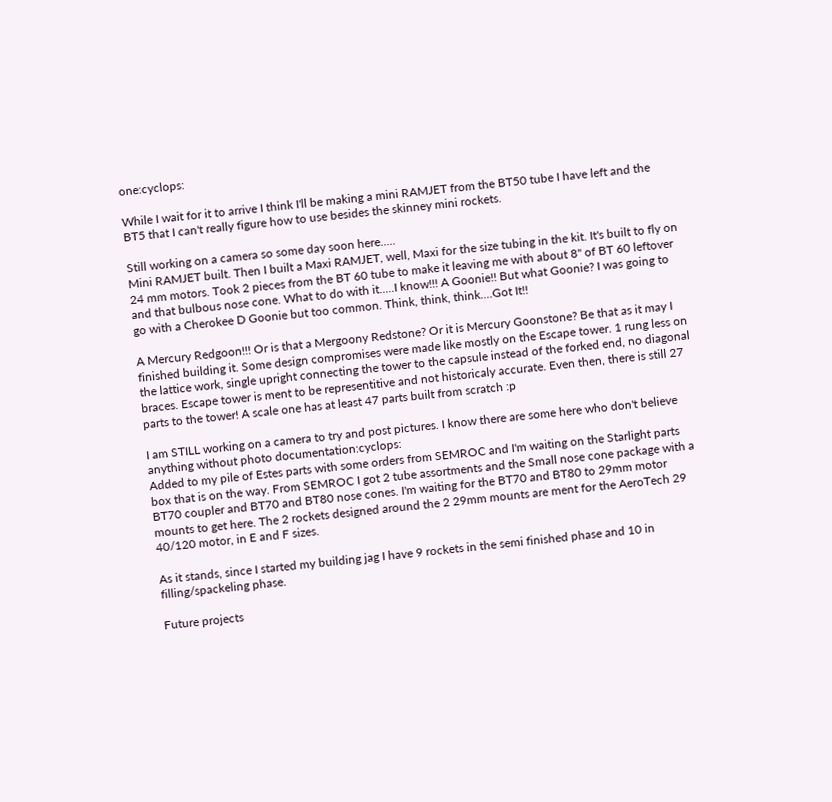one:cyclops:

While I wait for it to arrive I think I'll be making a mini RAMJET from the BT50 tube I have left and the BT5 that I can't really figure how to use besides the skinney mini rockets.

Still working on a camera so some day soon here.....
Mini RAMJET built. Then I built a Maxi RAMJET, well, Maxi for the size tubing in the kit. It's built to fly on 24 mm motors. Took 2 pieces from the BT 60 tube to make it leaving me with about 8" of BT 60 leftover and that bulbous nose cone. What to do with it.....I know!!! A Goonie!! But what Goonie? I was going to go with a Cherokee D Goonie but too common. Think, think, think....Got It!!

A Mercury Redgoon!!! Or is that a Mergoony Redstone? Or it is Mercury Goonstone? Be that as it may I finished building it. Some design compromises were made like mostly on the Escape tower. 1 rung less on the lattice work, single upright connecting the tower to the capsule instead of the forked end, no diagonal braces. Escape tower is ment to be representitive and not historicaly accurate. Even then, there is still 27 parts to the tower! A scale one has at least 47 parts built from scratch :p

I am STILL working on a camera to try and post pictures. I know there are some here who don't believe anything without photo documentation:cyclops:
Added to my pile of Estes parts with some orders from SEMROC and I'm waiting on the Starlight parts box that is on the way. From SEMROC I got 2 tube assortments and the Small nose cone package with a BT70 coupler and BT70 and BT80 nose cones. I'm waiting for the BT70 and BT80 to 29mm motor mounts to get here. The 2 rockets designed around the 2 29mm mounts are ment for the AeroTech 29 40/120 motor, in E and F sizes.

As it stands, since I started my building jag I have 9 rockets in the semi finished phase and 10 in filling/spackeling phase.

Future projects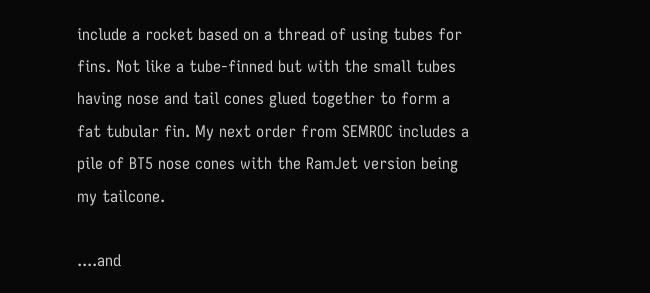include a rocket based on a thread of using tubes for fins. Not like a tube-finned but with the small tubes having nose and tail cones glued together to form a fat tubular fin. My next order from SEMROC includes a pile of BT5 nose cones with the RamJet version being my tailcone.

....and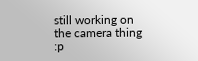still working on the camera thing :p